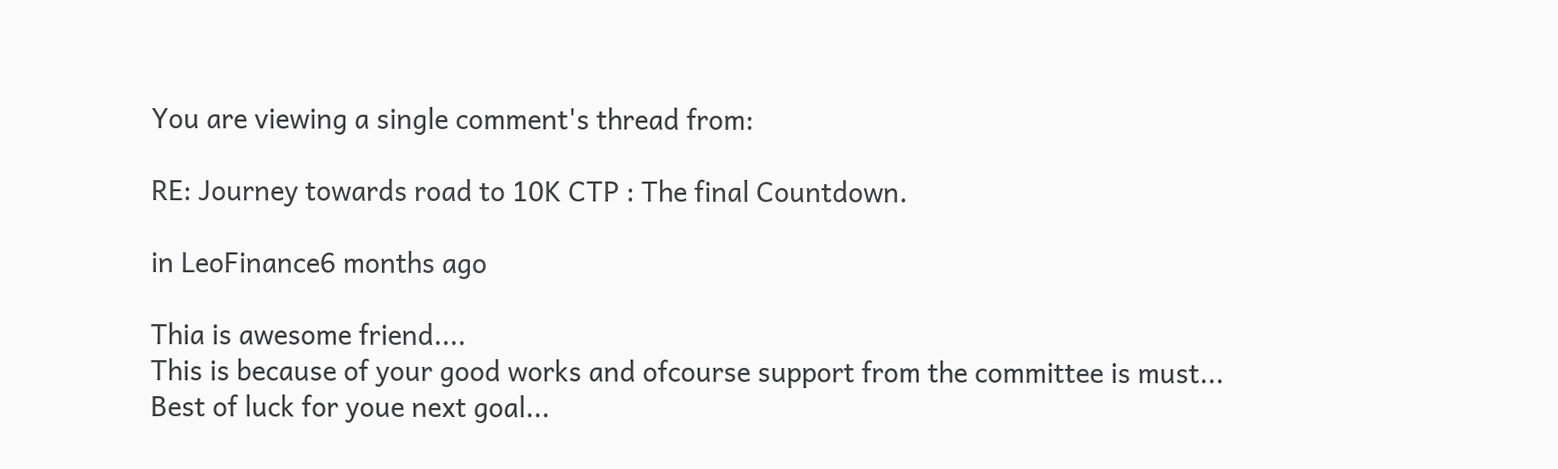You are viewing a single comment's thread from:

RE: Journey towards road to 10K CTP : The final Countdown.

in LeoFinance6 months ago

Thia is awesome friend....
This is because of your good works and ofcourse support from the committee is must...
Best of luck for youe next goal...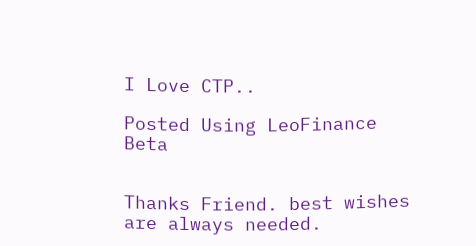I Love CTP..

Posted Using LeoFinance Beta


Thanks Friend. best wishes are always needed.